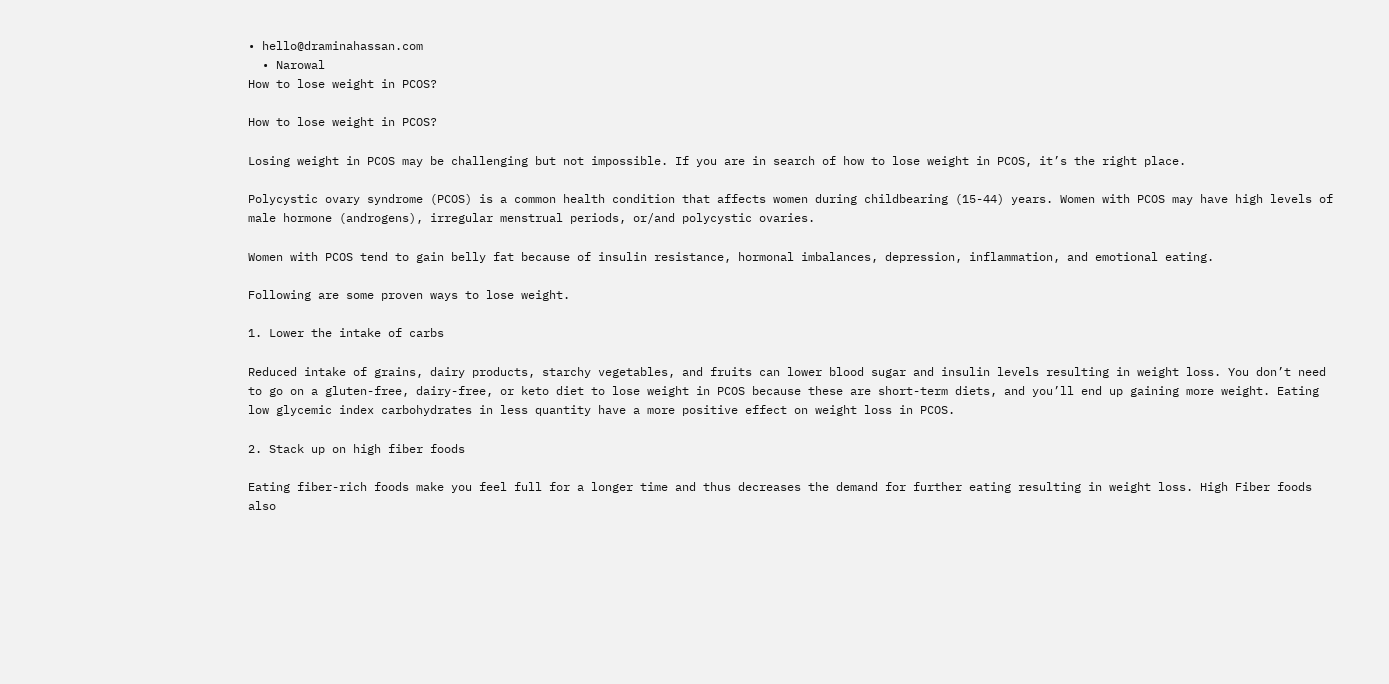• hello@draminahassan.com
  • Narowal
How to lose weight in PCOS?

How to lose weight in PCOS?

Losing weight in PCOS may be challenging but not impossible. If you are in search of how to lose weight in PCOS, it’s the right place.

Polycystic ovary syndrome (PCOS) is a common health condition that affects women during childbearing (15-44) years. Women with PCOS may have high levels of male hormone (androgens), irregular menstrual periods, or/and polycystic ovaries.

Women with PCOS tend to gain belly fat because of insulin resistance, hormonal imbalances, depression, inflammation, and emotional eating.

Following are some proven ways to lose weight.

1. Lower the intake of carbs

Reduced intake of grains, dairy products, starchy vegetables, and fruits can lower blood sugar and insulin levels resulting in weight loss. You don’t need to go on a gluten-free, dairy-free, or keto diet to lose weight in PCOS because these are short-term diets, and you’ll end up gaining more weight. Eating low glycemic index carbohydrates in less quantity have a more positive effect on weight loss in PCOS.

2. Stack up on high fiber foods

Eating fiber-rich foods make you feel full for a longer time and thus decreases the demand for further eating resulting in weight loss. High Fiber foods also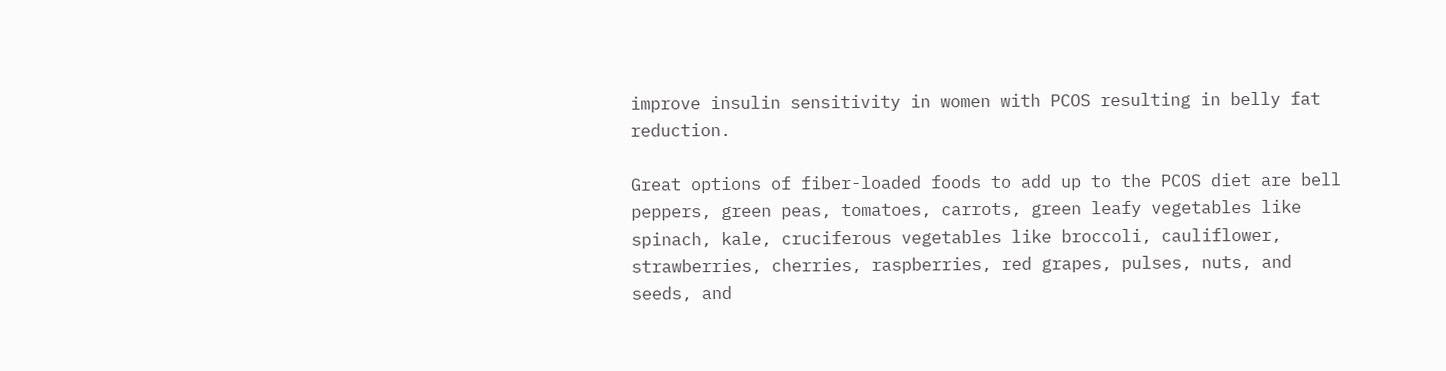improve insulin sensitivity in women with PCOS resulting in belly fat reduction.

Great options of fiber-loaded foods to add up to the PCOS diet are bell peppers, green peas, tomatoes, carrots, green leafy vegetables like spinach, kale, cruciferous vegetables like broccoli, cauliflower, strawberries, cherries, raspberries, red grapes, pulses, nuts, and seeds, and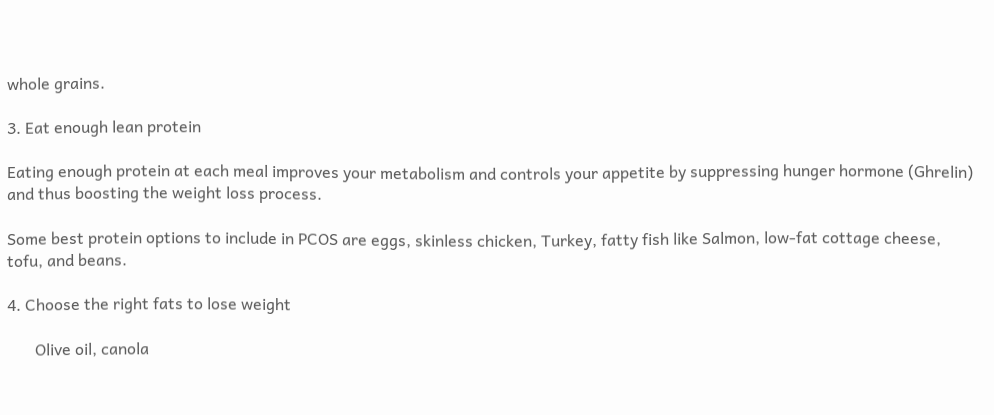whole grains.

3. Eat enough lean protein

Eating enough protein at each meal improves your metabolism and controls your appetite by suppressing hunger hormone (Ghrelin) and thus boosting the weight loss process.

Some best protein options to include in PCOS are eggs, skinless chicken, Turkey, fatty fish like Salmon, low-fat cottage cheese, tofu, and beans.

4. Choose the right fats to lose weight

       Olive oil, canola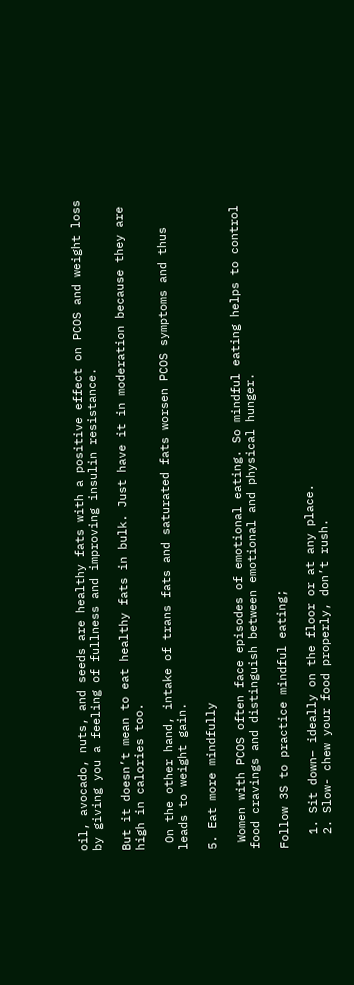oil, avocado, nuts, and seeds are healthy fats with a positive effect on PCOS and weight loss by giving you a feeling of fullness and improving insulin resistance.

But it doesn’t mean to eat healthy fats in bulk. Just have it in moderation because they are high in calories too.

 On the other hand, intake of trans fats and saturated fats worsen PCOS symptoms and thus leads to weight gain.

5. Eat more mindfully

 Women with PCOS often face episodes of emotional eating. So mindful eating helps to control food cravings and distinguish between emotional and physical hunger.

Follow 3S to practice mindful eating;

  1. Sit down– ideally on the floor or at any place.
  2. Slow- chew your food properly, don’t rush.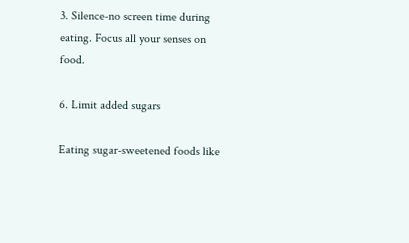3. Silence-no screen time during eating. Focus all your senses on food.

6. Limit added sugars

Eating sugar-sweetened foods like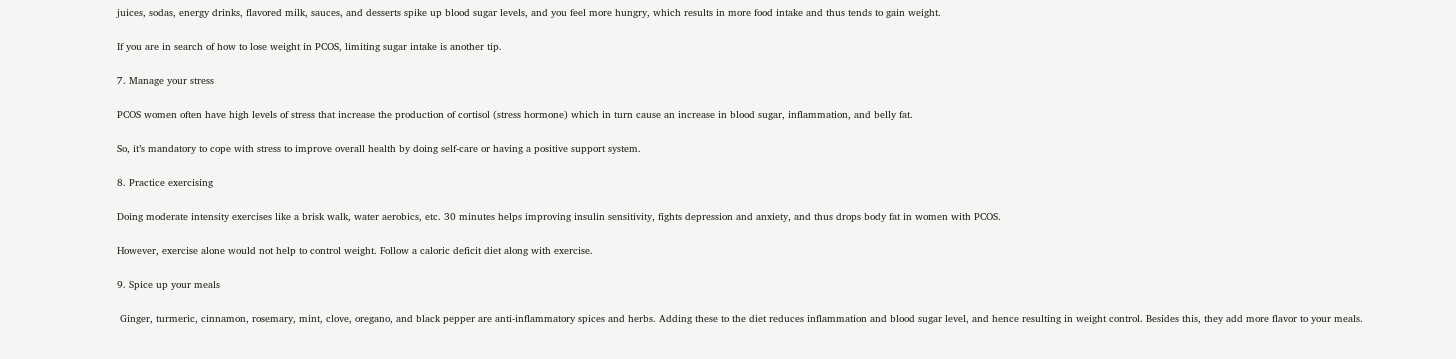juices, sodas, energy drinks, flavored milk, sauces, and desserts spike up blood sugar levels, and you feel more hungry, which results in more food intake and thus tends to gain weight.

If you are in search of how to lose weight in PCOS, limiting sugar intake is another tip.

7. Manage your stress

PCOS women often have high levels of stress that increase the production of cortisol (stress hormone) which in turn cause an increase in blood sugar, inflammation, and belly fat.

So, it’s mandatory to cope with stress to improve overall health by doing self-care or having a positive support system.

8. Practice exercising

Doing moderate intensity exercises like a brisk walk, water aerobics, etc. 30 minutes helps improving insulin sensitivity, fights depression and anxiety, and thus drops body fat in women with PCOS.

However, exercise alone would not help to control weight. Follow a caloric deficit diet along with exercise.

9. Spice up your meals

 Ginger, turmeric, cinnamon, rosemary, mint, clove, oregano, and black pepper are anti-inflammatory spices and herbs. Adding these to the diet reduces inflammation and blood sugar level, and hence resulting in weight control. Besides this, they add more flavor to your meals.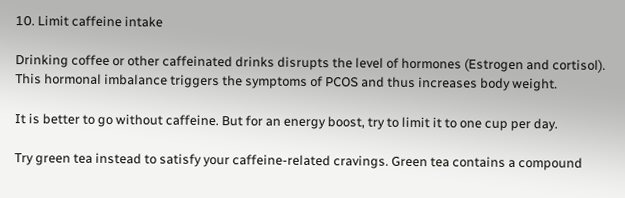10. Limit caffeine intake

Drinking coffee or other caffeinated drinks disrupts the level of hormones (Estrogen and cortisol). This hormonal imbalance triggers the symptoms of PCOS and thus increases body weight.

It is better to go without caffeine. But for an energy boost, try to limit it to one cup per day.

Try green tea instead to satisfy your caffeine-related cravings. Green tea contains a compound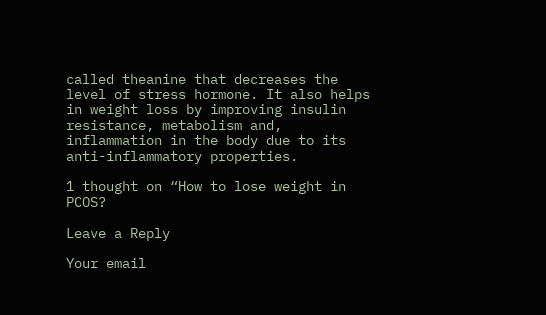called theanine that decreases the level of stress hormone. It also helps in weight loss by improving insulin resistance, metabolism and, inflammation in the body due to its anti-inflammatory properties.

1 thought on “How to lose weight in PCOS?

Leave a Reply

Your email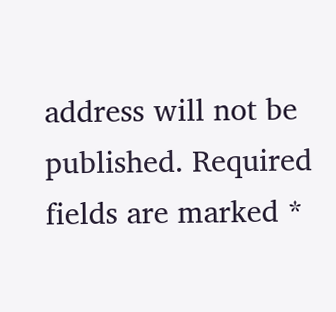address will not be published. Required fields are marked *